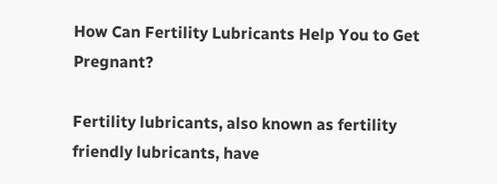How Can Fertility Lubricants Help You to Get Pregnant?

Fertility lubricants, also known as fertility friendly lubricants, have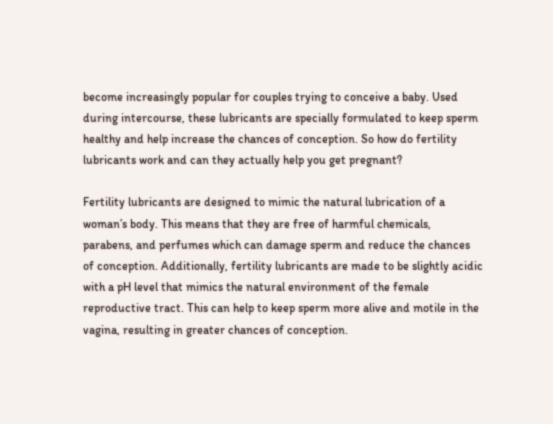become increasingly popular for couples trying to conceive a baby. Used during intercourse, these lubricants are specially formulated to keep sperm healthy and help increase the chances of conception. So how do fertility lubricants work and can they actually help you get pregnant?

Fertility lubricants are designed to mimic the natural lubrication of a woman’s body. This means that they are free of harmful chemicals, parabens, and perfumes which can damage sperm and reduce the chances of conception. Additionally, fertility lubricants are made to be slightly acidic with a pH level that mimics the natural environment of the female reproductive tract. This can help to keep sperm more alive and motile in the vagina, resulting in greater chances of conception.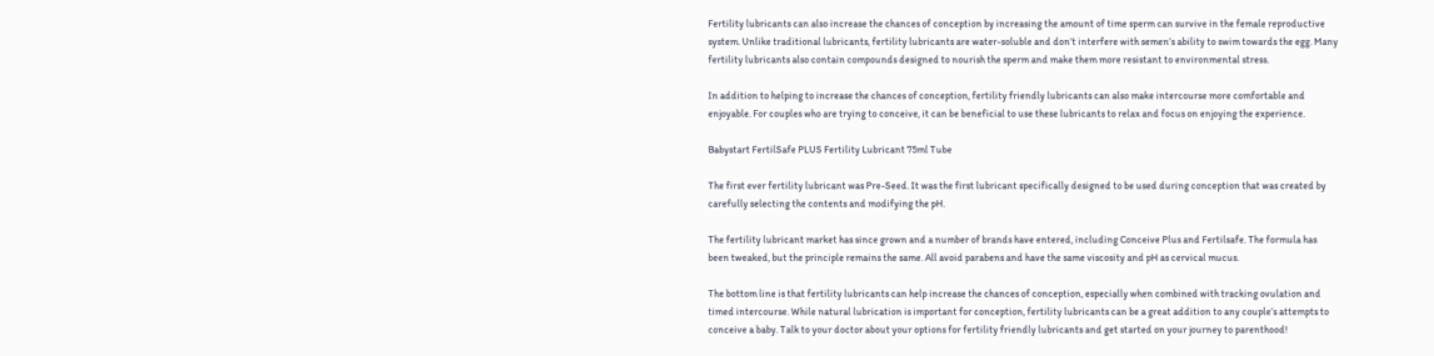Fertility lubricants can also increase the chances of conception by increasing the amount of time sperm can survive in the female reproductive system. Unlike traditional lubricants, fertility lubricants are water-soluble and don’t interfere with semen’s ability to swim towards the egg. Many fertility lubricants also contain compounds designed to nourish the sperm and make them more resistant to environmental stress.

In addition to helping to increase the chances of conception, fertility friendly lubricants can also make intercourse more comfortable and enjoyable. For couples who are trying to conceive, it can be beneficial to use these lubricants to relax and focus on enjoying the experience.

Babystart FertilSafe PLUS Fertility Lubricant 75ml Tube

The first ever fertility lubricant was Pre-Seed. It was the first lubricant specifically designed to be used during conception that was created by carefully selecting the contents and modifying the pH.

The fertility lubricant market has since grown and a number of brands have entered, including Conceive Plus and Fertilsafe. The formula has been tweaked, but the principle remains the same. All avoid parabens and have the same viscosity and pH as cervical mucus.

The bottom line is that fertility lubricants can help increase the chances of conception, especially when combined with tracking ovulation and timed intercourse. While natural lubrication is important for conception, fertility lubricants can be a great addition to any couple’s attempts to conceive a baby. Talk to your doctor about your options for fertility friendly lubricants and get started on your journey to parenthood!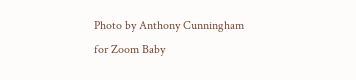Photo by Anthony Cunningham for Zoom Baby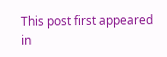This post first appeared in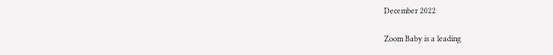December 2022

Zoom Baby is a leading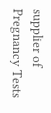supplier of Pregnancy Tests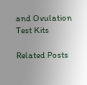and Ovulation Test Kits

Related Posts